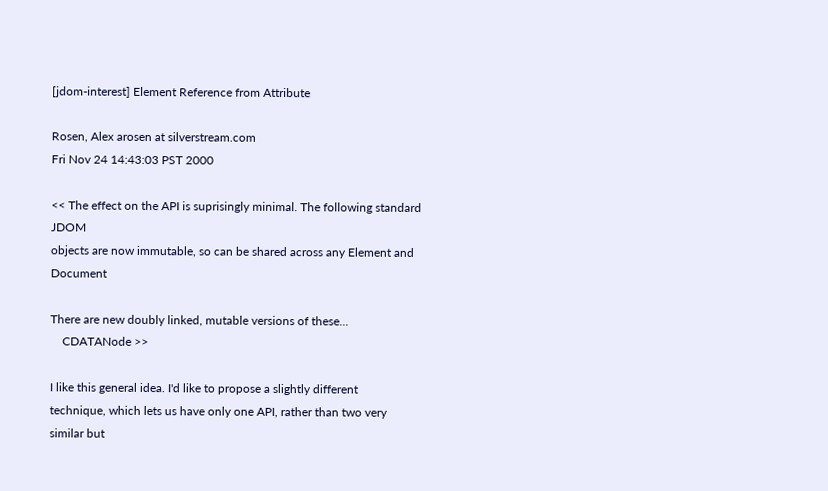[jdom-interest] Element Reference from Attribute

Rosen, Alex arosen at silverstream.com
Fri Nov 24 14:43:03 PST 2000

<< The effect on the API is suprisingly minimal. The following standard JDOM
objects are now immutable, so can be shared across any Element and Document

There are new doubly linked, mutable versions of these...
    CDATANode >>

I like this general idea. I'd like to propose a slightly different
technique, which lets us have only one API, rather than two very similar but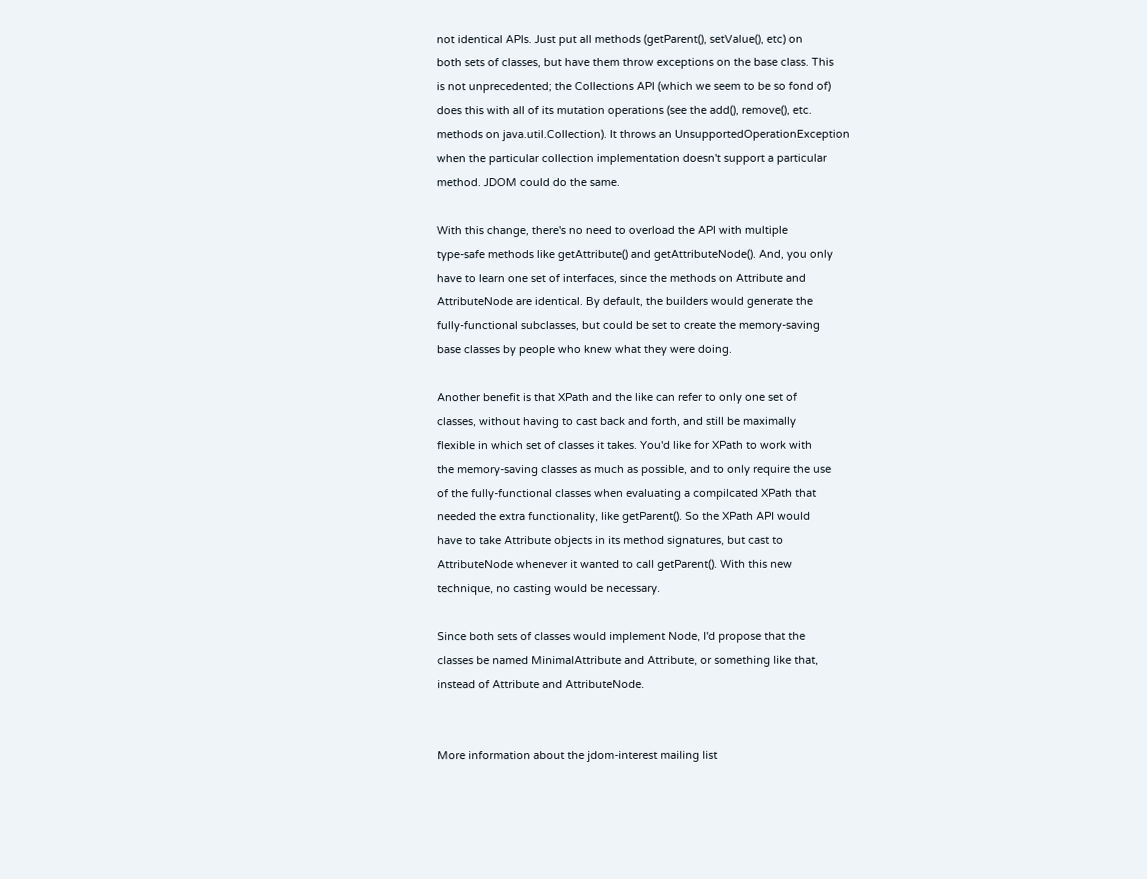not identical APIs. Just put all methods (getParent(), setValue(), etc) on
both sets of classes, but have them throw exceptions on the base class. This
is not unprecedented; the Collections API (which we seem to be so fond of)
does this with all of its mutation operations (see the add(), remove(), etc.
methods on java.util.Collection). It throws an UnsupportedOperationException
when the particular collection implementation doesn't support a particular
method. JDOM could do the same.

With this change, there's no need to overload the API with multiple
type-safe methods like getAttribute() and getAttributeNode(). And, you only
have to learn one set of interfaces, since the methods on Attribute and
AttributeNode are identical. By default, the builders would generate the
fully-functional subclasses, but could be set to create the memory-saving
base classes by people who knew what they were doing.

Another benefit is that XPath and the like can refer to only one set of
classes, without having to cast back and forth, and still be maximally
flexible in which set of classes it takes. You'd like for XPath to work with
the memory-saving classes as much as possible, and to only require the use
of the fully-functional classes when evaluating a compilcated XPath that
needed the extra functionality, like getParent(). So the XPath API would
have to take Attribute objects in its method signatures, but cast to
AttributeNode whenever it wanted to call getParent(). With this new
technique, no casting would be necessary.

Since both sets of classes would implement Node, I'd propose that the
classes be named MinimalAttribute and Attribute, or something like that,
instead of Attribute and AttributeNode.


More information about the jdom-interest mailing list